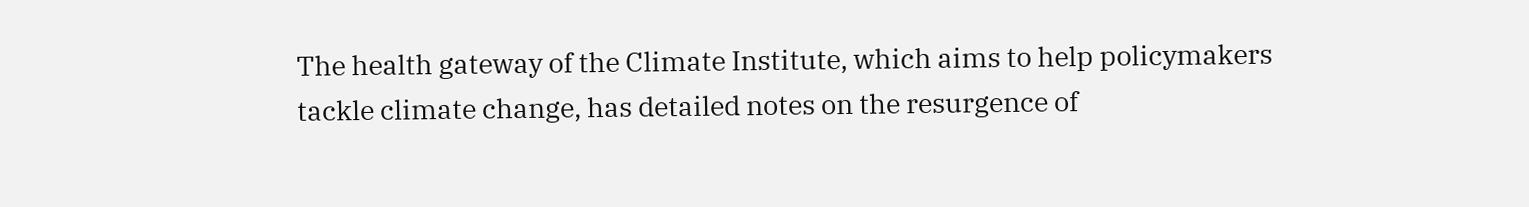The health gateway of the Climate Institute, which aims to help policymakers tackle climate change, has detailed notes on the resurgence of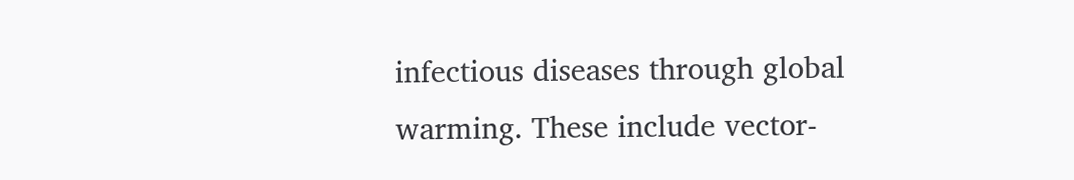infectious diseases through global warming. These include vector-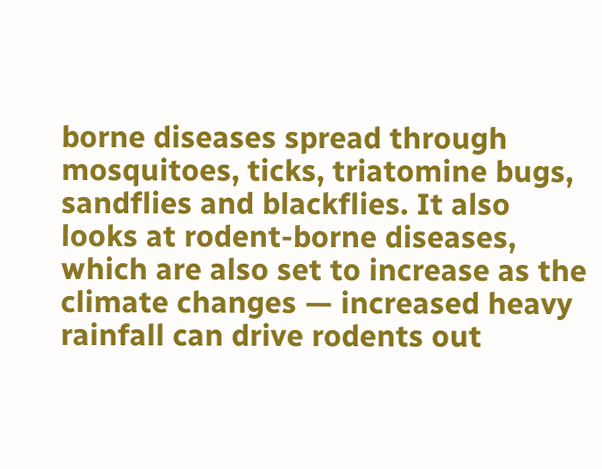borne diseases spread through mosquitoes, ticks, triatomine bugs, sandflies and blackflies. It also looks at rodent-borne diseases, which are also set to increase as the climate changes — increased heavy rainfall can drive rodents out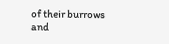of their burrows and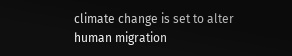climate change is set to alter human migration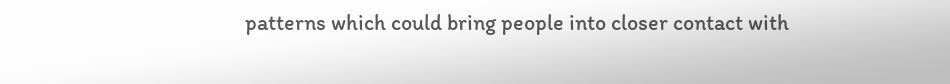patterns which could bring people into closer contact with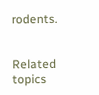rodents.


Related topics